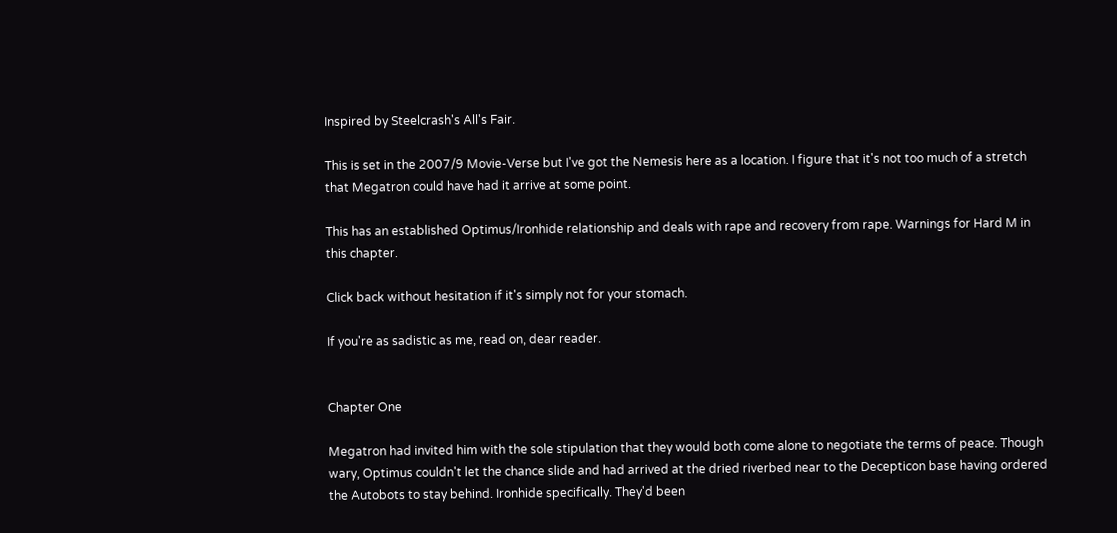Inspired by Steelcrash's All's Fair.

This is set in the 2007/9 Movie-Verse but I've got the Nemesis here as a location. I figure that it's not too much of a stretch that Megatron could have had it arrive at some point.

This has an established Optimus/Ironhide relationship and deals with rape and recovery from rape. Warnings for Hard M in this chapter.

Click back without hesitation if it's simply not for your stomach.

If you're as sadistic as me, read on, dear reader.


Chapter One

Megatron had invited him with the sole stipulation that they would both come alone to negotiate the terms of peace. Though wary, Optimus couldn't let the chance slide and had arrived at the dried riverbed near to the Decepticon base having ordered the Autobots to stay behind. Ironhide specifically. They'd been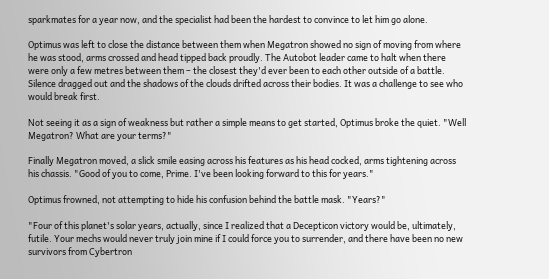sparkmates for a year now, and the specialist had been the hardest to convince to let him go alone.

Optimus was left to close the distance between them when Megatron showed no sign of moving from where he was stood, arms crossed and head tipped back proudly. The Autobot leader came to halt when there were only a few metres between them – the closest they'd ever been to each other outside of a battle. Silence dragged out and the shadows of the clouds drifted across their bodies. It was a challenge to see who would break first.

Not seeing it as a sign of weakness but rather a simple means to get started, Optimus broke the quiet. "Well Megatron? What are your terms?"

Finally Megatron moved, a slick smile easing across his features as his head cocked, arms tightening across his chassis. "Good of you to come, Prime. I've been looking forward to this for years."

Optimus frowned, not attempting to hide his confusion behind the battle mask. "Years?"

"Four of this planet's solar years, actually, since I realized that a Decepticon victory would be, ultimately, futile. Your mechs would never truly join mine if I could force you to surrender, and there have been no new survivors from Cybertron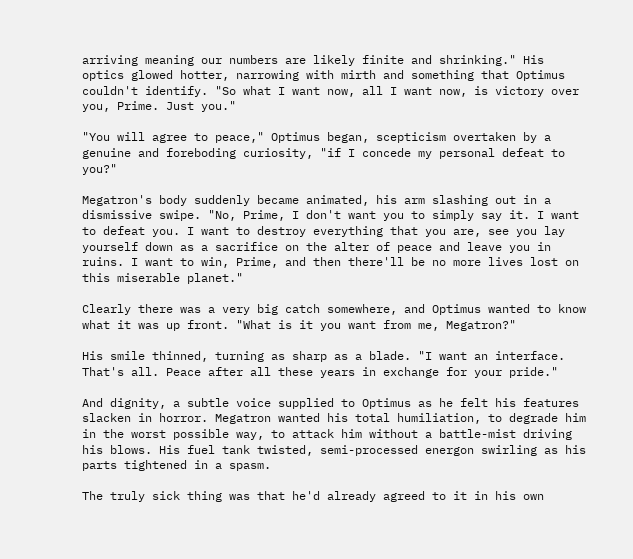arriving meaning our numbers are likely finite and shrinking." His optics glowed hotter, narrowing with mirth and something that Optimus couldn't identify. "So what I want now, all I want now, is victory over you, Prime. Just you."

"You will agree to peace," Optimus began, scepticism overtaken by a genuine and foreboding curiosity, "if I concede my personal defeat to you?"

Megatron's body suddenly became animated, his arm slashing out in a dismissive swipe. "No, Prime, I don't want you to simply say it. I want to defeat you. I want to destroy everything that you are, see you lay yourself down as a sacrifice on the alter of peace and leave you in ruins. I want to win, Prime, and then there'll be no more lives lost on this miserable planet."

Clearly there was a very big catch somewhere, and Optimus wanted to know what it was up front. "What is it you want from me, Megatron?"

His smile thinned, turning as sharp as a blade. "I want an interface. That's all. Peace after all these years in exchange for your pride."

And dignity, a subtle voice supplied to Optimus as he felt his features slacken in horror. Megatron wanted his total humiliation, to degrade him in the worst possible way, to attack him without a battle-mist driving his blows. His fuel tank twisted, semi-processed energon swirling as his parts tightened in a spasm.

The truly sick thing was that he'd already agreed to it in his own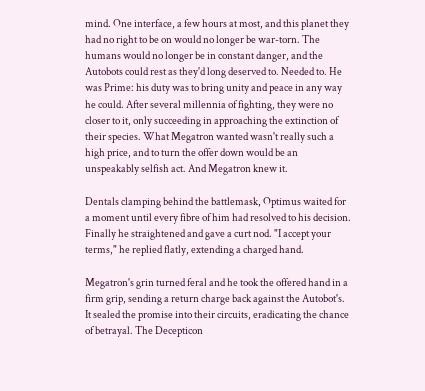mind. One interface, a few hours at most, and this planet they had no right to be on would no longer be war-torn. The humans would no longer be in constant danger, and the Autobots could rest as they'd long deserved to. Needed to. He was Prime: his duty was to bring unity and peace in any way he could. After several millennia of fighting, they were no closer to it, only succeeding in approaching the extinction of their species. What Megatron wanted wasn't really such a high price, and to turn the offer down would be an unspeakably selfish act. And Megatron knew it.

Dentals clamping behind the battlemask, Optimus waited for a moment until every fibre of him had resolved to his decision. Finally he straightened and gave a curt nod. "I accept your terms," he replied flatly, extending a charged hand.

Megatron's grin turned feral and he took the offered hand in a firm grip, sending a return charge back against the Autobot's. It sealed the promise into their circuits, eradicating the chance of betrayal. The Decepticon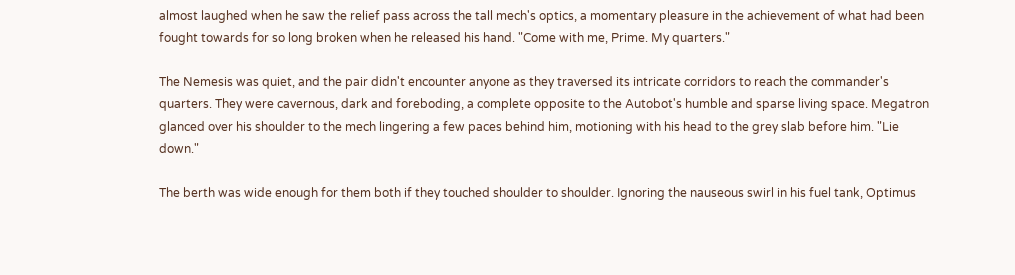almost laughed when he saw the relief pass across the tall mech's optics, a momentary pleasure in the achievement of what had been fought towards for so long broken when he released his hand. "Come with me, Prime. My quarters."

The Nemesis was quiet, and the pair didn't encounter anyone as they traversed its intricate corridors to reach the commander's quarters. They were cavernous, dark and foreboding, a complete opposite to the Autobot's humble and sparse living space. Megatron glanced over his shoulder to the mech lingering a few paces behind him, motioning with his head to the grey slab before him. "Lie down."

The berth was wide enough for them both if they touched shoulder to shoulder. Ignoring the nauseous swirl in his fuel tank, Optimus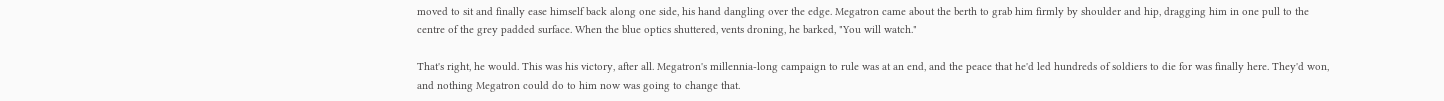moved to sit and finally ease himself back along one side, his hand dangling over the edge. Megatron came about the berth to grab him firmly by shoulder and hip, dragging him in one pull to the centre of the grey padded surface. When the blue optics shuttered, vents droning, he barked, "You will watch."

That's right, he would. This was his victory, after all. Megatron's millennia-long campaign to rule was at an end, and the peace that he'd led hundreds of soldiers to die for was finally here. They'd won, and nothing Megatron could do to him now was going to change that.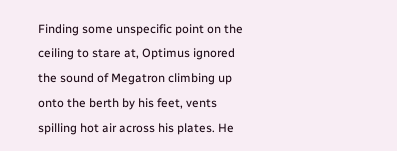Finding some unspecific point on the ceiling to stare at, Optimus ignored the sound of Megatron climbing up onto the berth by his feet, vents spilling hot air across his plates. He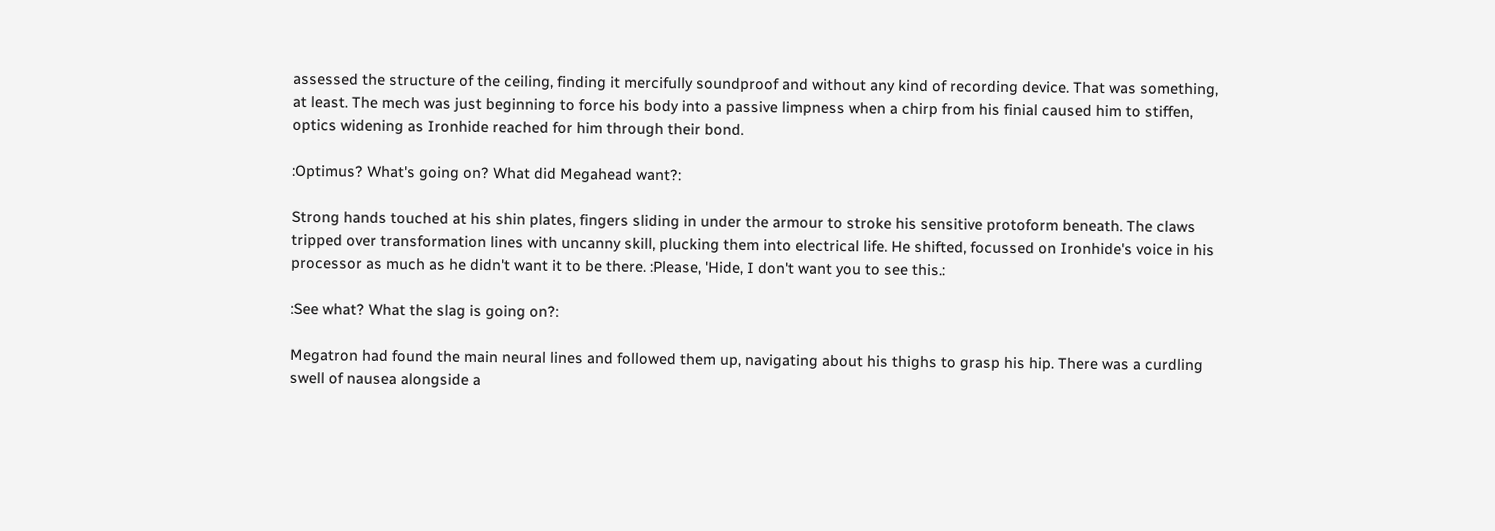assessed the structure of the ceiling, finding it mercifully soundproof and without any kind of recording device. That was something, at least. The mech was just beginning to force his body into a passive limpness when a chirp from his finial caused him to stiffen, optics widening as Ironhide reached for him through their bond.

:Optimus? What's going on? What did Megahead want?:

Strong hands touched at his shin plates, fingers sliding in under the armour to stroke his sensitive protoform beneath. The claws tripped over transformation lines with uncanny skill, plucking them into electrical life. He shifted, focussed on Ironhide's voice in his processor as much as he didn't want it to be there. :Please, 'Hide, I don't want you to see this.:

:See what? What the slag is going on?:

Megatron had found the main neural lines and followed them up, navigating about his thighs to grasp his hip. There was a curdling swell of nausea alongside a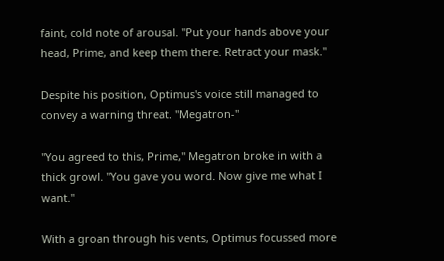faint, cold note of arousal. "Put your hands above your head, Prime, and keep them there. Retract your mask."

Despite his position, Optimus's voice still managed to convey a warning threat. "Megatron-"

"You agreed to this, Prime," Megatron broke in with a thick growl. "You gave you word. Now give me what I want."

With a groan through his vents, Optimus focussed more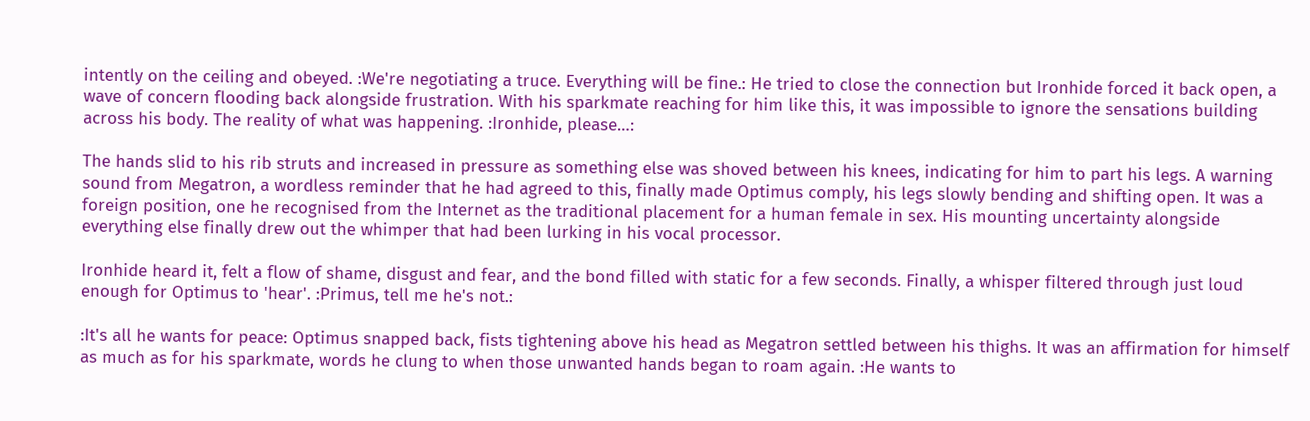intently on the ceiling and obeyed. :We're negotiating a truce. Everything will be fine.: He tried to close the connection but Ironhide forced it back open, a wave of concern flooding back alongside frustration. With his sparkmate reaching for him like this, it was impossible to ignore the sensations building across his body. The reality of what was happening. :Ironhide, please…:

The hands slid to his rib struts and increased in pressure as something else was shoved between his knees, indicating for him to part his legs. A warning sound from Megatron, a wordless reminder that he had agreed to this, finally made Optimus comply, his legs slowly bending and shifting open. It was a foreign position, one he recognised from the Internet as the traditional placement for a human female in sex. His mounting uncertainty alongside everything else finally drew out the whimper that had been lurking in his vocal processor.

Ironhide heard it, felt a flow of shame, disgust and fear, and the bond filled with static for a few seconds. Finally, a whisper filtered through just loud enough for Optimus to 'hear'. :Primus, tell me he's not.:

:It's all he wants for peace: Optimus snapped back, fists tightening above his head as Megatron settled between his thighs. It was an affirmation for himself as much as for his sparkmate, words he clung to when those unwanted hands began to roam again. :He wants to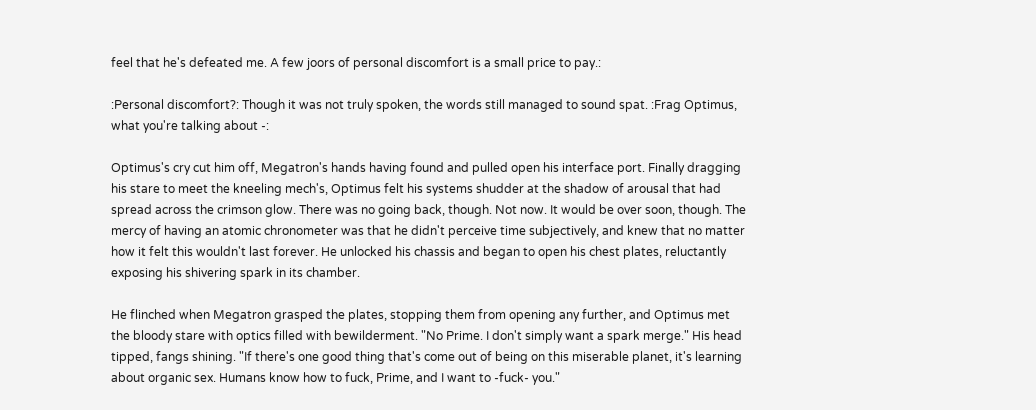feel that he's defeated me. A few joors of personal discomfort is a small price to pay.:

:Personal discomfort?: Though it was not truly spoken, the words still managed to sound spat. :Frag Optimus, what you're talking about -:

Optimus's cry cut him off, Megatron's hands having found and pulled open his interface port. Finally dragging his stare to meet the kneeling mech's, Optimus felt his systems shudder at the shadow of arousal that had spread across the crimson glow. There was no going back, though. Not now. It would be over soon, though. The mercy of having an atomic chronometer was that he didn't perceive time subjectively, and knew that no matter how it felt this wouldn't last forever. He unlocked his chassis and began to open his chest plates, reluctantly exposing his shivering spark in its chamber.

He flinched when Megatron grasped the plates, stopping them from opening any further, and Optimus met the bloody stare with optics filled with bewilderment. "No Prime. I don't simply want a spark merge." His head tipped, fangs shining. "If there's one good thing that's come out of being on this miserable planet, it's learning about organic sex. Humans know how to fuck, Prime, and I want to -fuck- you."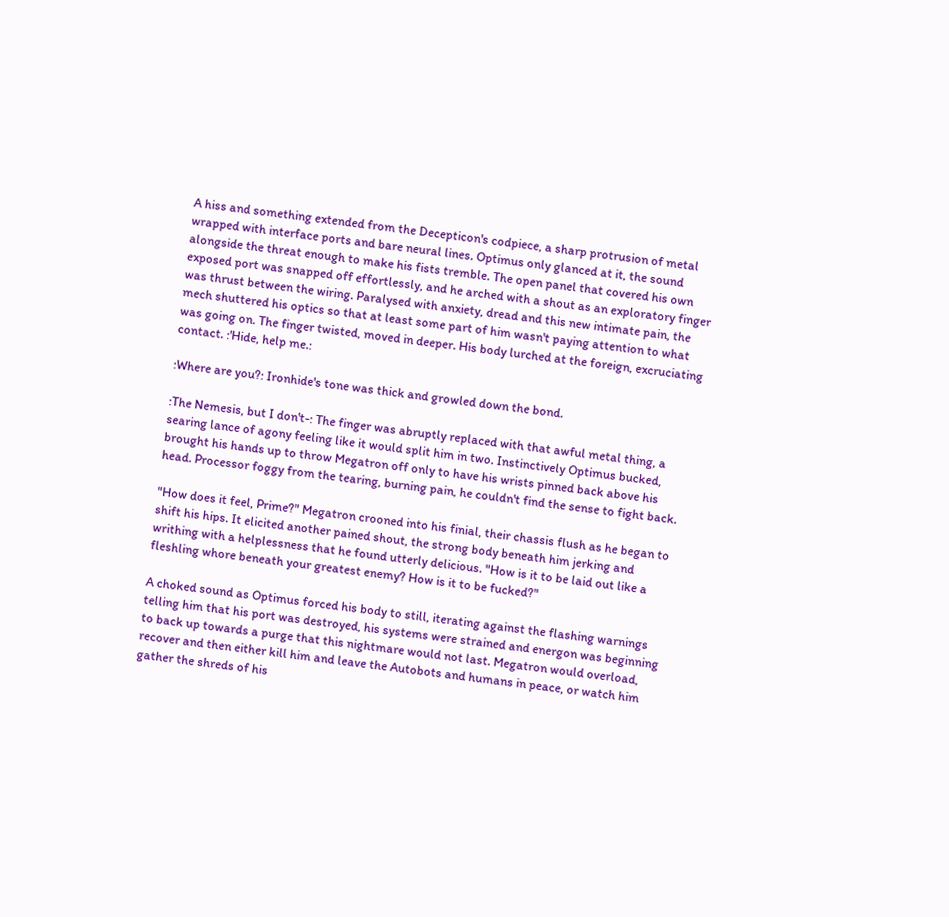A hiss and something extended from the Decepticon's codpiece, a sharp protrusion of metal wrapped with interface ports and bare neural lines. Optimus only glanced at it, the sound alongside the threat enough to make his fists tremble. The open panel that covered his own exposed port was snapped off effortlessly, and he arched with a shout as an exploratory finger was thrust between the wiring. Paralysed with anxiety, dread and this new intimate pain, the mech shuttered his optics so that at least some part of him wasn't paying attention to what was going on. The finger twisted, moved in deeper. His body lurched at the foreign, excruciating contact. :'Hide, help me.:

:Where are you?: Ironhide's tone was thick and growled down the bond.

:The Nemesis, but I don't-: The finger was abruptly replaced with that awful metal thing, a searing lance of agony feeling like it would split him in two. Instinctively Optimus bucked, brought his hands up to throw Megatron off only to have his wrists pinned back above his head. Processor foggy from the tearing, burning pain, he couldn't find the sense to fight back.

"How does it feel, Prime?" Megatron crooned into his finial, their chassis flush as he began to shift his hips. It elicited another pained shout, the strong body beneath him jerking and writhing with a helplessness that he found utterly delicious. "How is it to be laid out like a fleshling whore beneath your greatest enemy? How is it to be fucked?"

A choked sound as Optimus forced his body to still, iterating against the flashing warnings telling him that his port was destroyed, his systems were strained and energon was beginning to back up towards a purge that this nightmare would not last. Megatron would overload, recover and then either kill him and leave the Autobots and humans in peace, or watch him gather the shreds of his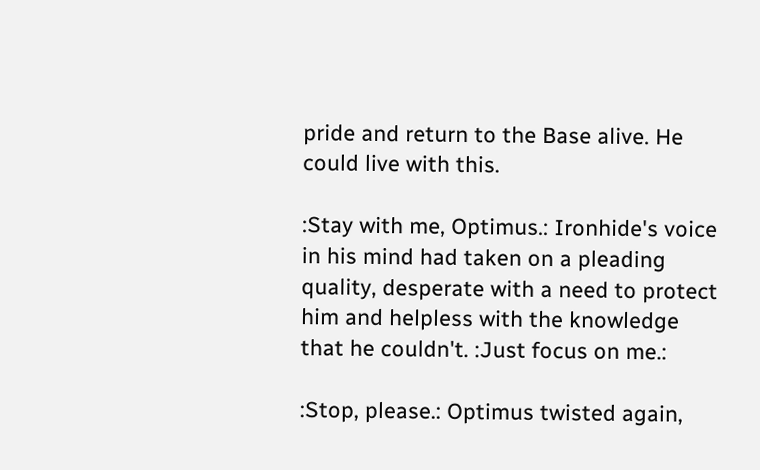pride and return to the Base alive. He could live with this.

:Stay with me, Optimus.: Ironhide's voice in his mind had taken on a pleading quality, desperate with a need to protect him and helpless with the knowledge that he couldn't. :Just focus on me.:

:Stop, please.: Optimus twisted again,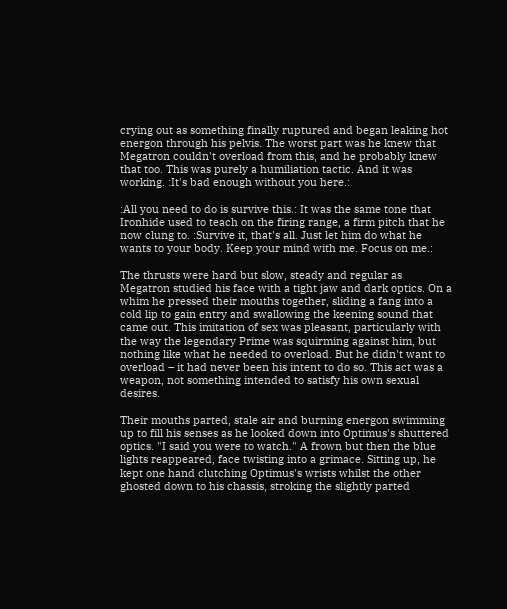crying out as something finally ruptured and began leaking hot energon through his pelvis. The worst part was he knew that Megatron couldn't overload from this, and he probably knew that too. This was purely a humiliation tactic. And it was working. :It's bad enough without you here.:

:All you need to do is survive this.: It was the same tone that Ironhide used to teach on the firing range, a firm pitch that he now clung to. :Survive it, that's all. Just let him do what he wants to your body. Keep your mind with me. Focus on me.:

The thrusts were hard but slow, steady and regular as Megatron studied his face with a tight jaw and dark optics. On a whim he pressed their mouths together, sliding a fang into a cold lip to gain entry and swallowing the keening sound that came out. This imitation of sex was pleasant, particularly with the way the legendary Prime was squirming against him, but nothing like what he needed to overload. But he didn't want to overload – it had never been his intent to do so. This act was a weapon, not something intended to satisfy his own sexual desires.

Their mouths parted, stale air and burning energon swimming up to fill his senses as he looked down into Optimus's shuttered optics. "I said you were to watch." A frown but then the blue lights reappeared, face twisting into a grimace. Sitting up, he kept one hand clutching Optimus's wrists whilst the other ghosted down to his chassis, stroking the slightly parted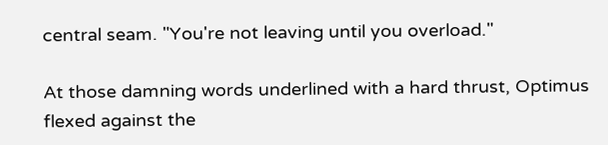central seam. "You're not leaving until you overload."

At those damning words underlined with a hard thrust, Optimus flexed against the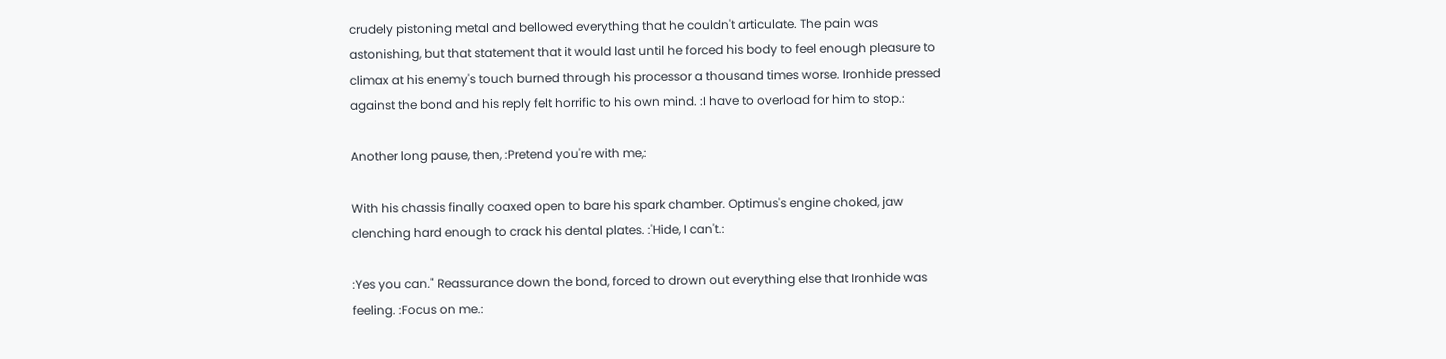crudely pistoning metal and bellowed everything that he couldn't articulate. The pain was astonishing, but that statement that it would last until he forced his body to feel enough pleasure to climax at his enemy's touch burned through his processor a thousand times worse. Ironhide pressed against the bond and his reply felt horrific to his own mind. :I have to overload for him to stop.:

Another long pause, then, :Pretend you're with me,:

With his chassis finally coaxed open to bare his spark chamber. Optimus's engine choked, jaw clenching hard enough to crack his dental plates. :'Hide, I can't.:

:Yes you can." Reassurance down the bond, forced to drown out everything else that Ironhide was feeling. :Focus on me.: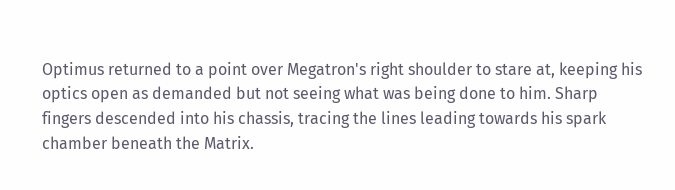Optimus returned to a point over Megatron's right shoulder to stare at, keeping his optics open as demanded but not seeing what was being done to him. Sharp fingers descended into his chassis, tracing the lines leading towards his spark chamber beneath the Matrix.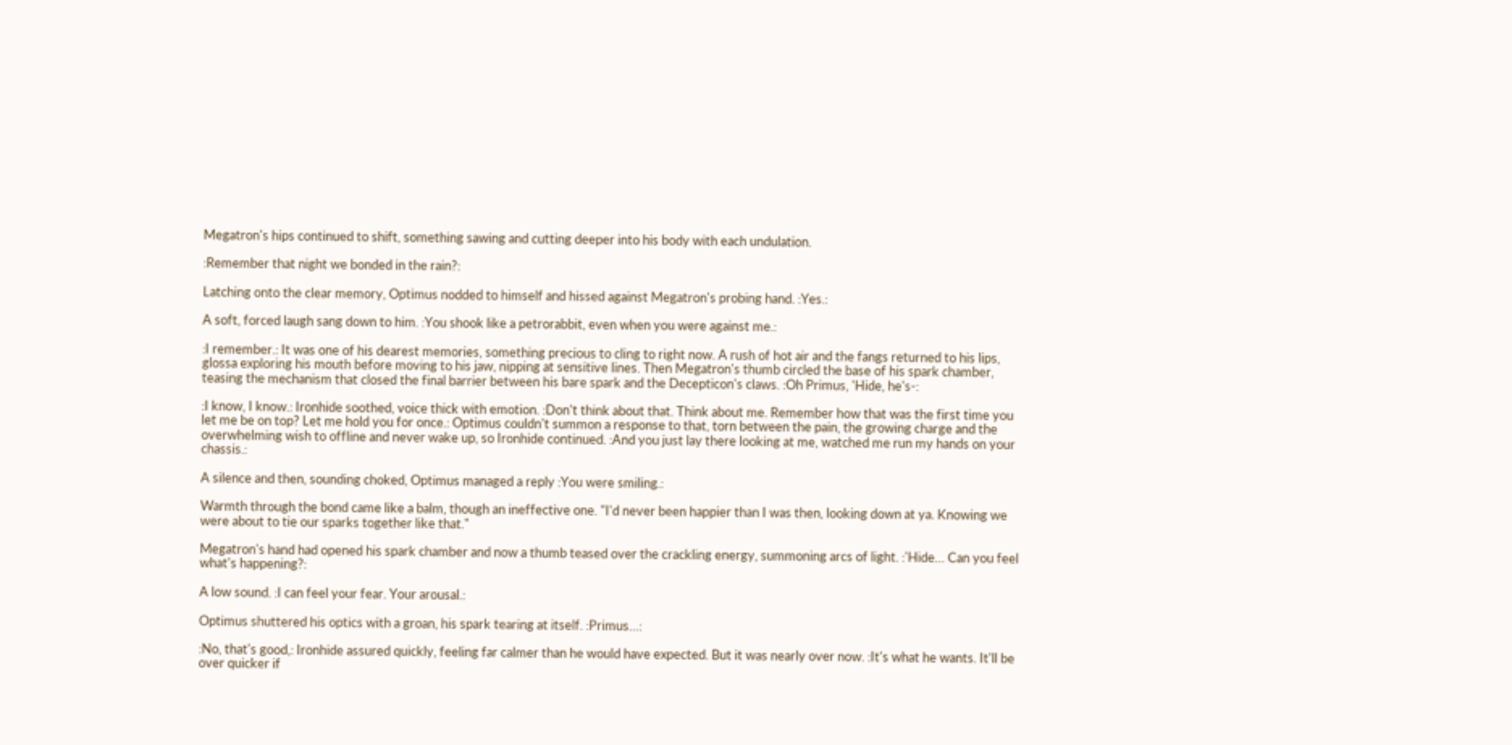Megatron's hips continued to shift, something sawing and cutting deeper into his body with each undulation.

:Remember that night we bonded in the rain?:

Latching onto the clear memory, Optimus nodded to himself and hissed against Megatron's probing hand. :Yes.:

A soft, forced laugh sang down to him. :You shook like a petrorabbit, even when you were against me.:

:I remember.: It was one of his dearest memories, something precious to cling to right now. A rush of hot air and the fangs returned to his lips, glossa exploring his mouth before moving to his jaw, nipping at sensitive lines. Then Megatron's thumb circled the base of his spark chamber, teasing the mechanism that closed the final barrier between his bare spark and the Decepticon's claws. :Oh Primus, 'Hide, he's-:

:I know, I know.: Ironhide soothed, voice thick with emotion. :Don't think about that. Think about me. Remember how that was the first time you let me be on top? Let me hold you for once.: Optimus couldn't summon a response to that, torn between the pain, the growing charge and the overwhelming wish to offline and never wake up, so Ironhide continued. :And you just lay there looking at me, watched me run my hands on your chassis.:

A silence and then, sounding choked, Optimus managed a reply :You were smiling.:

Warmth through the bond came like a balm, though an ineffective one. "I'd never been happier than I was then, looking down at ya. Knowing we were about to tie our sparks together like that."

Megatron's hand had opened his spark chamber and now a thumb teased over the crackling energy, summoning arcs of light. :'Hide… Can you feel what's happening?:

A low sound. :I can feel your fear. Your arousal.:

Optimus shuttered his optics with a groan, his spark tearing at itself. :Primus…:

:No, that's good,: Ironhide assured quickly, feeling far calmer than he would have expected. But it was nearly over now. :It's what he wants. It'll be over quicker if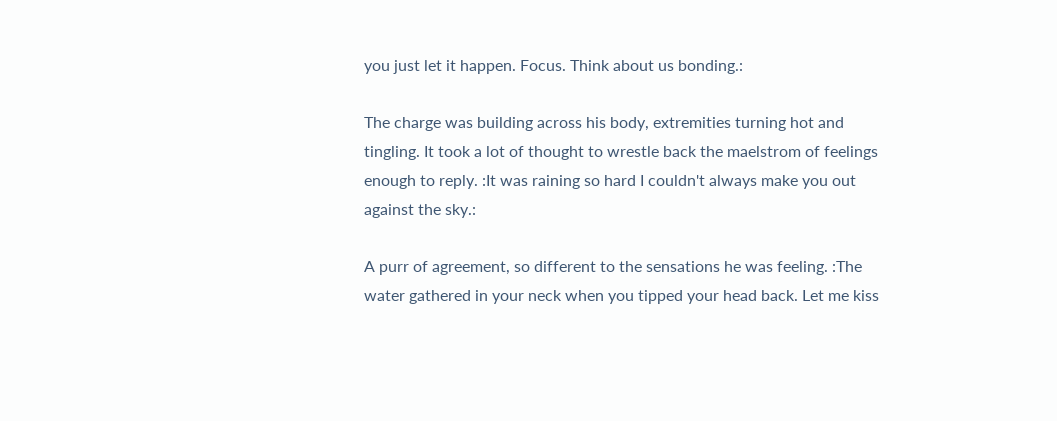you just let it happen. Focus. Think about us bonding.:

The charge was building across his body, extremities turning hot and tingling. It took a lot of thought to wrestle back the maelstrom of feelings enough to reply. :It was raining so hard I couldn't always make you out against the sky.:

A purr of agreement, so different to the sensations he was feeling. :The water gathered in your neck when you tipped your head back. Let me kiss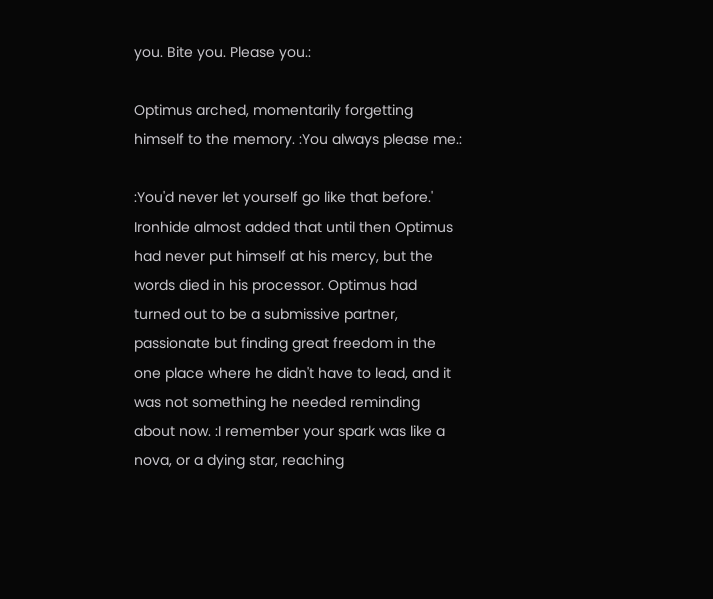you. Bite you. Please you.:

Optimus arched, momentarily forgetting himself to the memory. :You always please me.:

:You'd never let yourself go like that before.' Ironhide almost added that until then Optimus had never put himself at his mercy, but the words died in his processor. Optimus had turned out to be a submissive partner, passionate but finding great freedom in the one place where he didn't have to lead, and it was not something he needed reminding about now. :I remember your spark was like a nova, or a dying star, reaching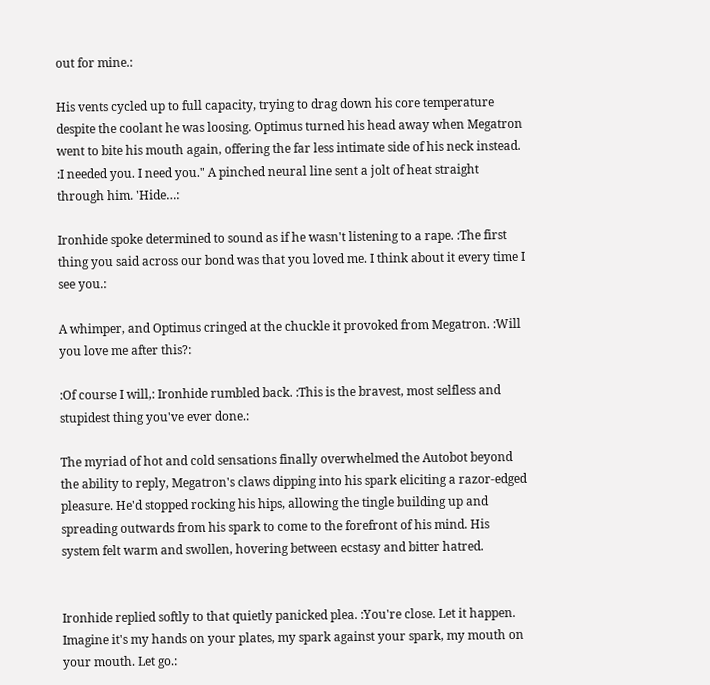out for mine.:

His vents cycled up to full capacity, trying to drag down his core temperature despite the coolant he was loosing. Optimus turned his head away when Megatron went to bite his mouth again, offering the far less intimate side of his neck instead. :I needed you. I need you." A pinched neural line sent a jolt of heat straight through him. 'Hide…:

Ironhide spoke determined to sound as if he wasn't listening to a rape. :The first thing you said across our bond was that you loved me. I think about it every time I see you.:

A whimper, and Optimus cringed at the chuckle it provoked from Megatron. :Will you love me after this?:

:Of course I will,: Ironhide rumbled back. :This is the bravest, most selfless and stupidest thing you've ever done.:

The myriad of hot and cold sensations finally overwhelmed the Autobot beyond the ability to reply, Megatron's claws dipping into his spark eliciting a razor-edged pleasure. He'd stopped rocking his hips, allowing the tingle building up and spreading outwards from his spark to come to the forefront of his mind. His system felt warm and swollen, hovering between ecstasy and bitter hatred.


Ironhide replied softly to that quietly panicked plea. :You're close. Let it happen. Imagine it's my hands on your plates, my spark against your spark, my mouth on your mouth. Let go.: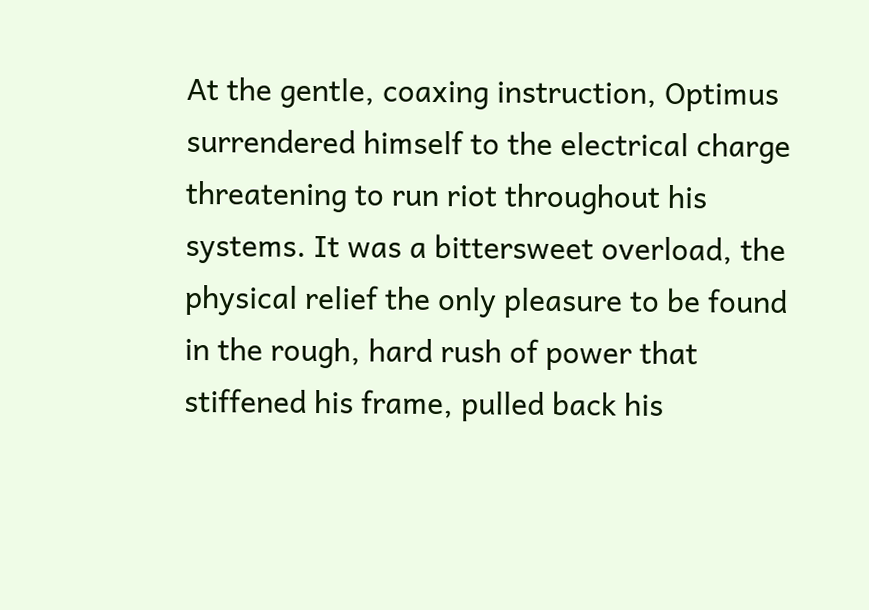At the gentle, coaxing instruction, Optimus surrendered himself to the electrical charge threatening to run riot throughout his systems. It was a bittersweet overload, the physical relief the only pleasure to be found in the rough, hard rush of power that stiffened his frame, pulled back his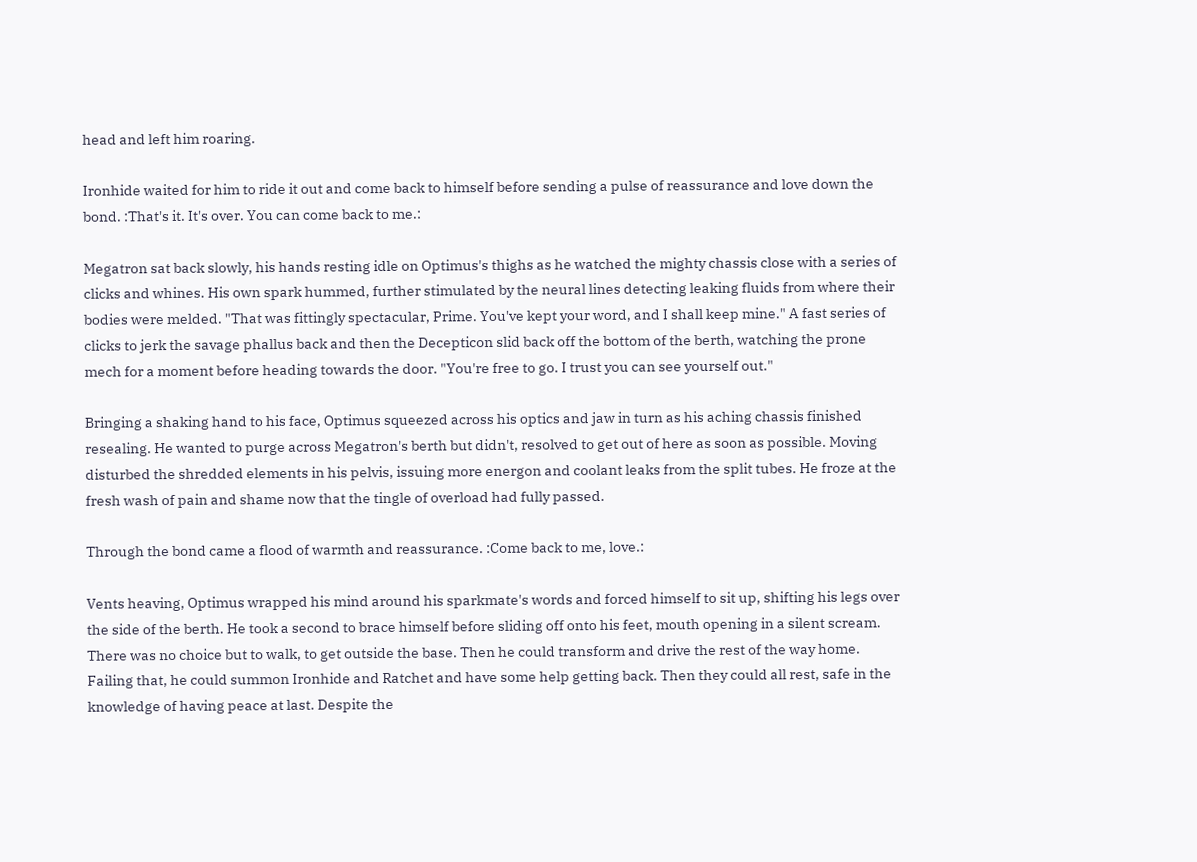head and left him roaring.

Ironhide waited for him to ride it out and come back to himself before sending a pulse of reassurance and love down the bond. :That's it. It's over. You can come back to me.:

Megatron sat back slowly, his hands resting idle on Optimus's thighs as he watched the mighty chassis close with a series of clicks and whines. His own spark hummed, further stimulated by the neural lines detecting leaking fluids from where their bodies were melded. "That was fittingly spectacular, Prime. You've kept your word, and I shall keep mine." A fast series of clicks to jerk the savage phallus back and then the Decepticon slid back off the bottom of the berth, watching the prone mech for a moment before heading towards the door. "You're free to go. I trust you can see yourself out."

Bringing a shaking hand to his face, Optimus squeezed across his optics and jaw in turn as his aching chassis finished resealing. He wanted to purge across Megatron's berth but didn't, resolved to get out of here as soon as possible. Moving disturbed the shredded elements in his pelvis, issuing more energon and coolant leaks from the split tubes. He froze at the fresh wash of pain and shame now that the tingle of overload had fully passed.

Through the bond came a flood of warmth and reassurance. :Come back to me, love.:

Vents heaving, Optimus wrapped his mind around his sparkmate's words and forced himself to sit up, shifting his legs over the side of the berth. He took a second to brace himself before sliding off onto his feet, mouth opening in a silent scream. There was no choice but to walk, to get outside the base. Then he could transform and drive the rest of the way home. Failing that, he could summon Ironhide and Ratchet and have some help getting back. Then they could all rest, safe in the knowledge of having peace at last. Despite the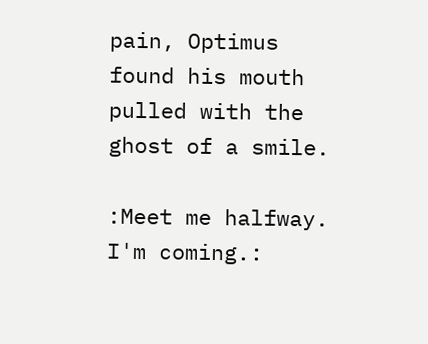pain, Optimus found his mouth pulled with the ghost of a smile.

:Meet me halfway. I'm coming.: